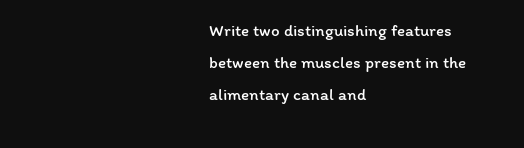Write two distinguishing features between the muscles present in the alimentary canal and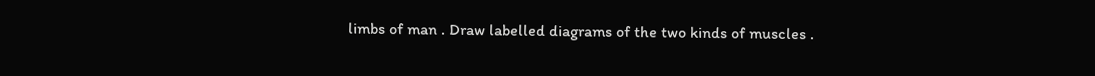limbs of man . Draw labelled diagrams of the two kinds of muscles .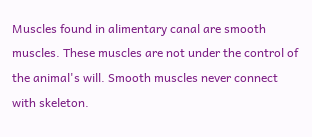Muscles found in alimentary canal are smooth muscles. These muscles are not under the control of the animal's will. Smooth muscles never connect with skeleton.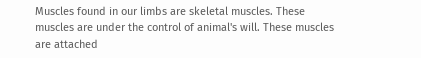Muscles found in our limbs are skeletal muscles. These muscles are under the control of animal's will. These muscles are attached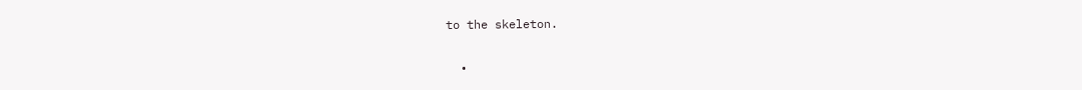to the skeleton.

  •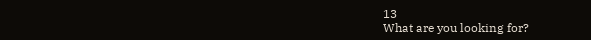13
What are you looking for?